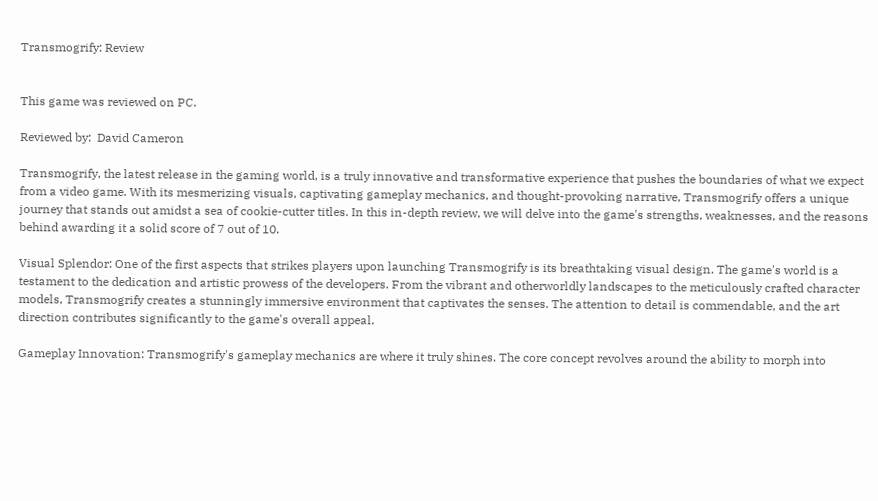Transmogrify: Review


This game was reviewed on PC.

Reviewed by:  David Cameron

Transmogrify, the latest release in the gaming world, is a truly innovative and transformative experience that pushes the boundaries of what we expect from a video game. With its mesmerizing visuals, captivating gameplay mechanics, and thought-provoking narrative, Transmogrify offers a unique journey that stands out amidst a sea of cookie-cutter titles. In this in-depth review, we will delve into the game's strengths, weaknesses, and the reasons behind awarding it a solid score of 7 out of 10.

Visual Splendor: One of the first aspects that strikes players upon launching Transmogrify is its breathtaking visual design. The game's world is a testament to the dedication and artistic prowess of the developers. From the vibrant and otherworldly landscapes to the meticulously crafted character models, Transmogrify creates a stunningly immersive environment that captivates the senses. The attention to detail is commendable, and the art direction contributes significantly to the game's overall appeal.

Gameplay Innovation: Transmogrify's gameplay mechanics are where it truly shines. The core concept revolves around the ability to morph into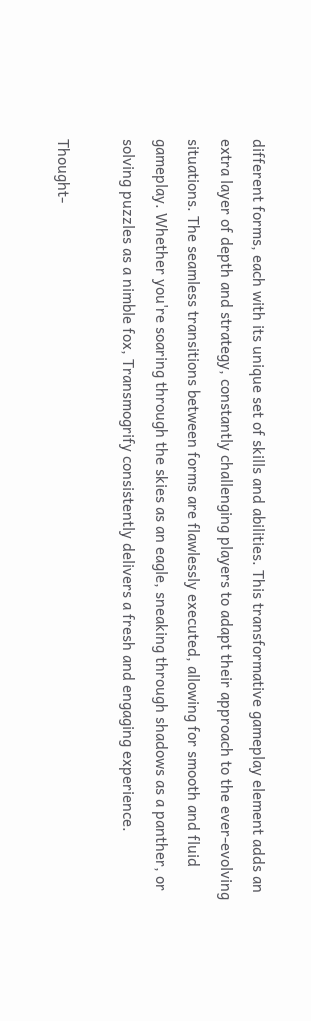different forms, each with its unique set of skills and abilities. This transformative gameplay element adds an extra layer of depth and strategy, constantly challenging players to adapt their approach to the ever-evolving situations. The seamless transitions between forms are flawlessly executed, allowing for smooth and fluid gameplay. Whether you're soaring through the skies as an eagle, sneaking through shadows as a panther, or solving puzzles as a nimble fox, Transmogrify consistently delivers a fresh and engaging experience.

Thought-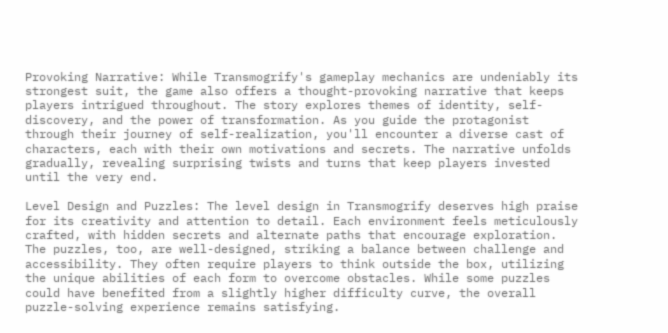Provoking Narrative: While Transmogrify's gameplay mechanics are undeniably its strongest suit, the game also offers a thought-provoking narrative that keeps players intrigued throughout. The story explores themes of identity, self-discovery, and the power of transformation. As you guide the protagonist through their journey of self-realization, you'll encounter a diverse cast of characters, each with their own motivations and secrets. The narrative unfolds gradually, revealing surprising twists and turns that keep players invested until the very end.

Level Design and Puzzles: The level design in Transmogrify deserves high praise for its creativity and attention to detail. Each environment feels meticulously crafted, with hidden secrets and alternate paths that encourage exploration. The puzzles, too, are well-designed, striking a balance between challenge and accessibility. They often require players to think outside the box, utilizing the unique abilities of each form to overcome obstacles. While some puzzles could have benefited from a slightly higher difficulty curve, the overall puzzle-solving experience remains satisfying.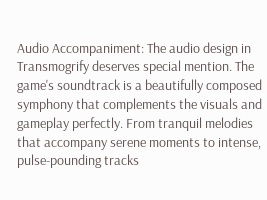Audio Accompaniment: The audio design in Transmogrify deserves special mention. The game's soundtrack is a beautifully composed symphony that complements the visuals and gameplay perfectly. From tranquil melodies that accompany serene moments to intense, pulse-pounding tracks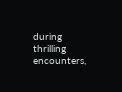during thrilling encounters,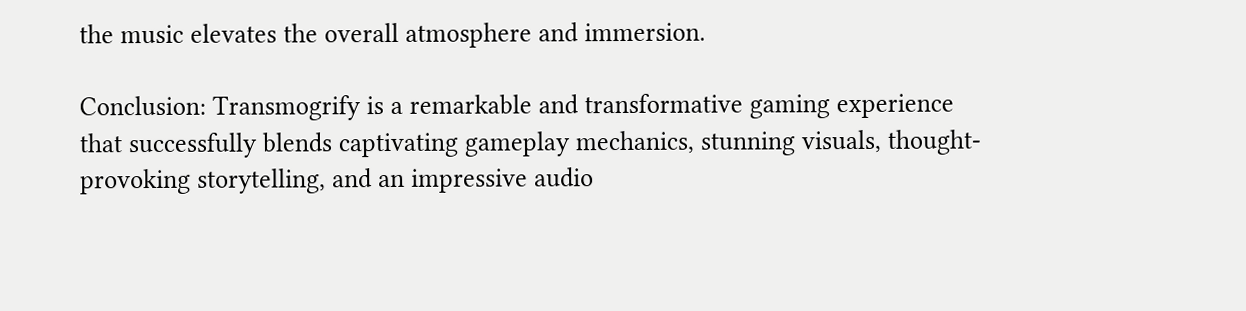the music elevates the overall atmosphere and immersion.

Conclusion: Transmogrify is a remarkable and transformative gaming experience that successfully blends captivating gameplay mechanics, stunning visuals, thought-provoking storytelling, and an impressive audio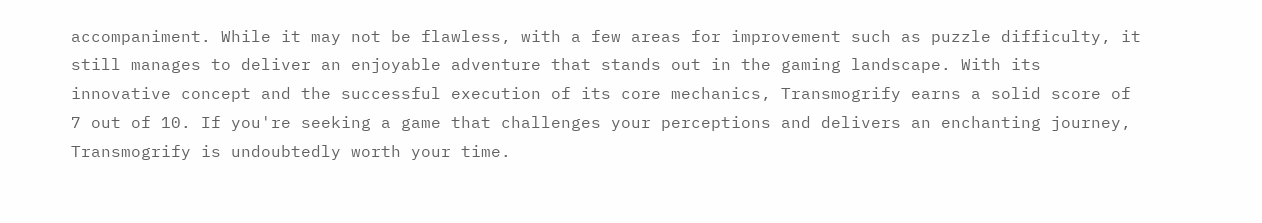accompaniment. While it may not be flawless, with a few areas for improvement such as puzzle difficulty, it still manages to deliver an enjoyable adventure that stands out in the gaming landscape. With its innovative concept and the successful execution of its core mechanics, Transmogrify earns a solid score of 7 out of 10. If you're seeking a game that challenges your perceptions and delivers an enchanting journey, Transmogrify is undoubtedly worth your time.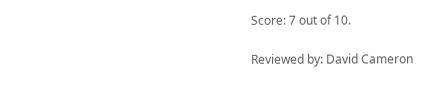Score: 7 out of 10.

Reviewed by: David Cameron